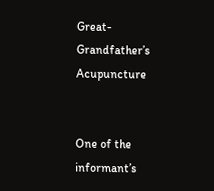Great-Grandfather’s Acupuncture


One of the informant’s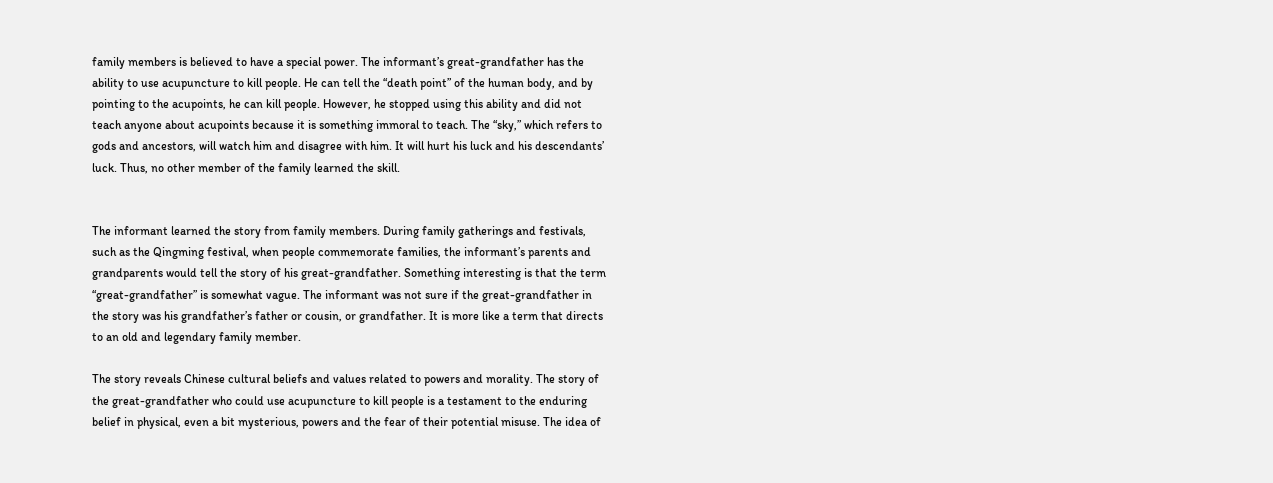family members is believed to have a special power. The informant’s great-grandfather has the ability to use acupuncture to kill people. He can tell the “death point” of the human body, and by pointing to the acupoints, he can kill people. However, he stopped using this ability and did not teach anyone about acupoints because it is something immoral to teach. The “sky,” which refers to gods and ancestors, will watch him and disagree with him. It will hurt his luck and his descendants’ luck. Thus, no other member of the family learned the skill.


The informant learned the story from family members. During family gatherings and festivals, such as the Qingming festival, when people commemorate families, the informant’s parents and grandparents would tell the story of his great-grandfather. Something interesting is that the term “great-grandfather” is somewhat vague. The informant was not sure if the great-grandfather in the story was his grandfather’s father or cousin, or grandfather. It is more like a term that directs to an old and legendary family member.

The story reveals Chinese cultural beliefs and values related to powers and morality. The story of the great-grandfather who could use acupuncture to kill people is a testament to the enduring belief in physical, even a bit mysterious, powers and the fear of their potential misuse. The idea of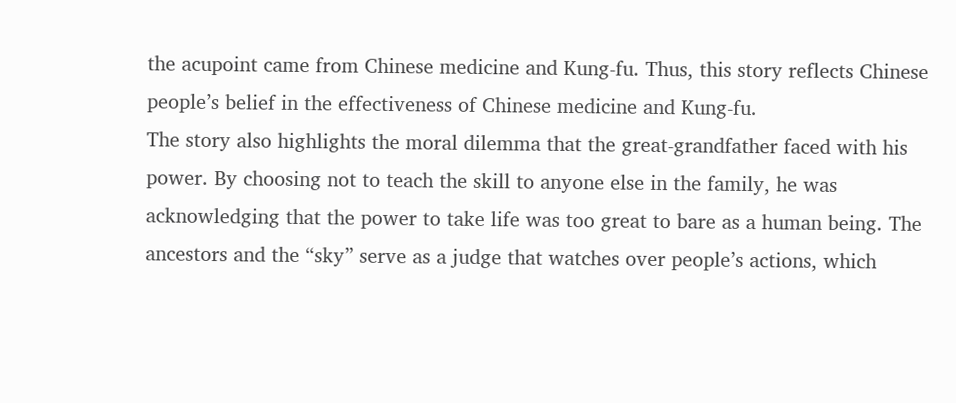the acupoint came from Chinese medicine and Kung-fu. Thus, this story reflects Chinese people’s belief in the effectiveness of Chinese medicine and Kung-fu.
The story also highlights the moral dilemma that the great-grandfather faced with his power. By choosing not to teach the skill to anyone else in the family, he was acknowledging that the power to take life was too great to bare as a human being. The ancestors and the “sky” serve as a judge that watches over people’s actions, which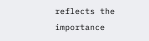reflects the importance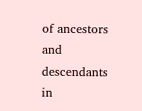of ancestors and descendants in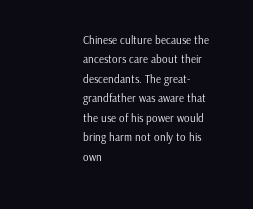Chinese culture because the ancestors care about their descendants. The great-grandfather was aware that the use of his power would bring harm not only to his own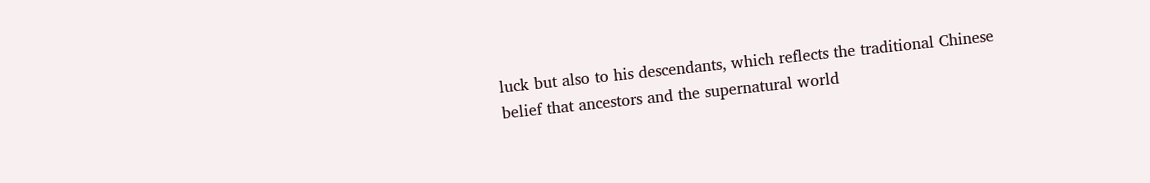luck but also to his descendants, which reflects the traditional Chinese belief that ancestors and the supernatural world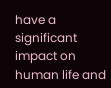have a significant impact on human life and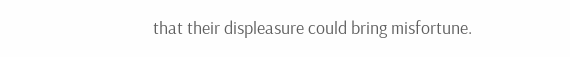that their displeasure could bring misfortune.